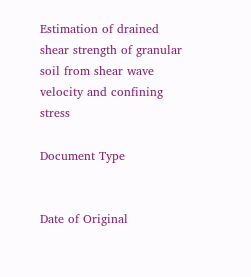Estimation of drained shear strength of granular soil from shear wave velocity and confining stress

Document Type


Date of Original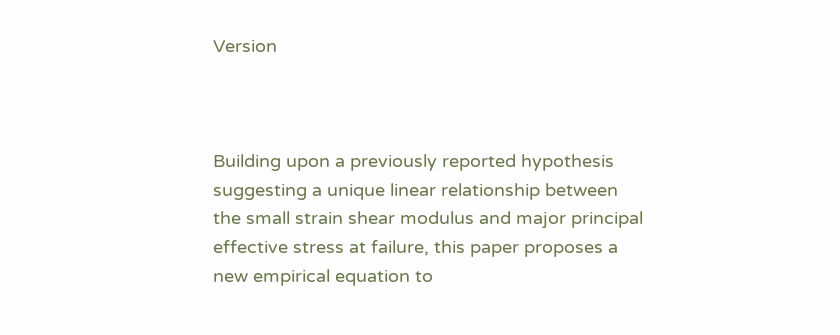Version



Building upon a previously reported hypothesis suggesting a unique linear relationship between the small strain shear modulus and major principal effective stress at failure, this paper proposes a new empirical equation to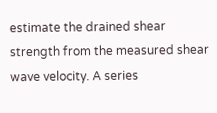estimate the drained shear strength from the measured shear wave velocity. A series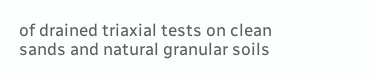of drained triaxial tests on clean sands and natural granular soils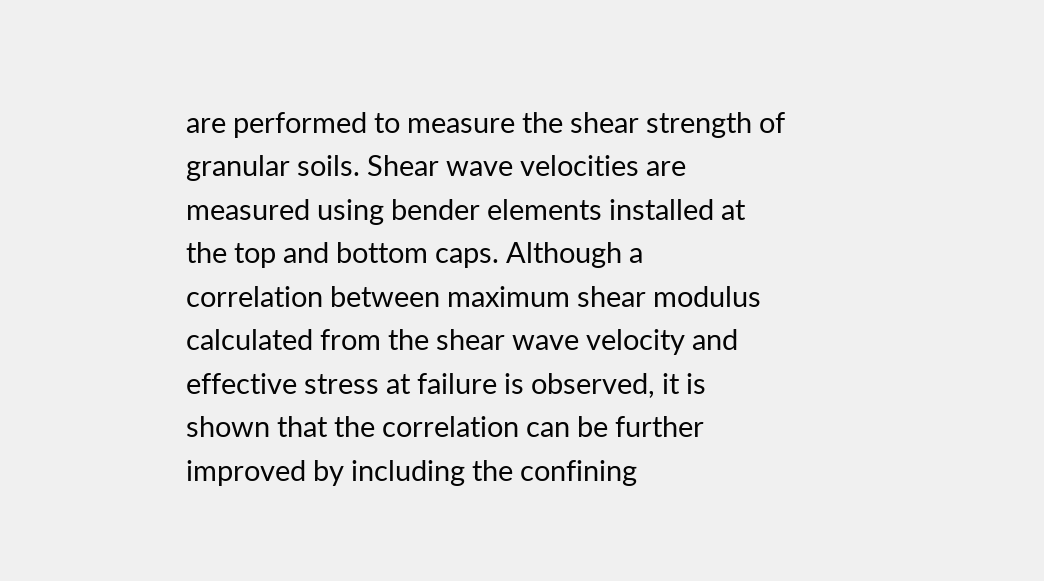are performed to measure the shear strength of granular soils. Shear wave velocities are measured using bender elements installed at the top and bottom caps. Although a correlation between maximum shear modulus calculated from the shear wave velocity and effective stress at failure is observed, it is shown that the correlation can be further improved by including the confining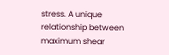stress. A unique relationship between maximum shear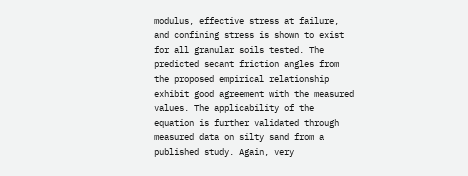modulus, effective stress at failure, and confining stress is shown to exist for all granular soils tested. The predicted secant friction angles from the proposed empirical relationship exhibit good agreement with the measured values. The applicability of the equation is further validated through measured data on silty sand from a published study. Again, very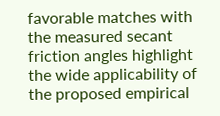favorable matches with the measured secant friction angles highlight the wide applicability of the proposed empirical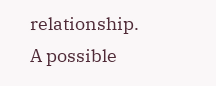relationship. A possible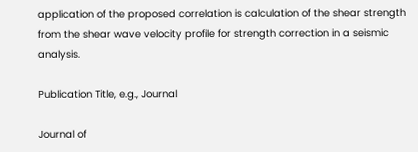application of the proposed correlation is calculation of the shear strength from the shear wave velocity profile for strength correction in a seismic analysis.

Publication Title, e.g., Journal

Journal of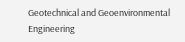Geotechnical and Geoenvironmental Engineering